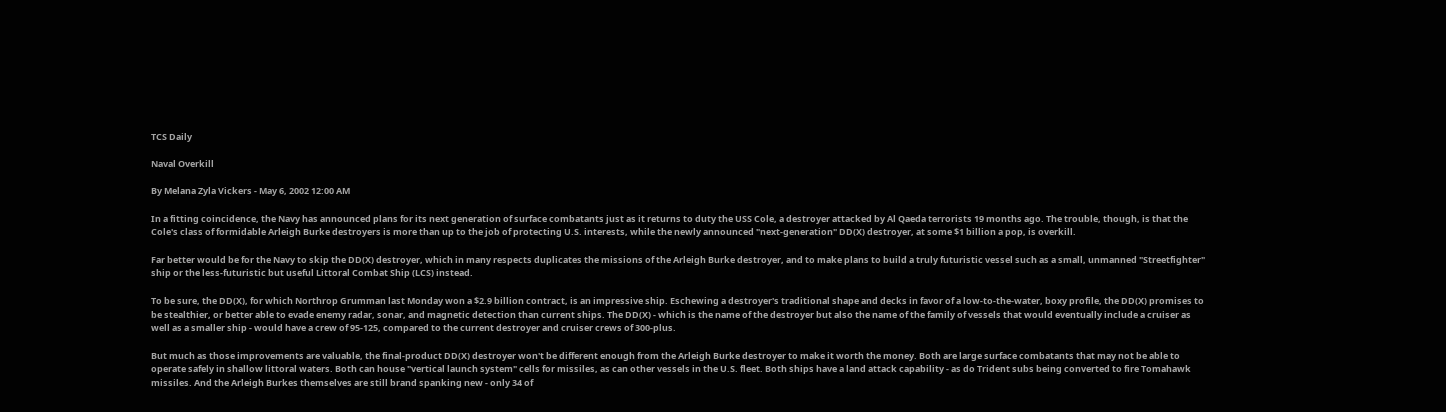TCS Daily

Naval Overkill

By Melana Zyla Vickers - May 6, 2002 12:00 AM

In a fitting coincidence, the Navy has announced plans for its next generation of surface combatants just as it returns to duty the USS Cole, a destroyer attacked by Al Qaeda terrorists 19 months ago. The trouble, though, is that the Cole's class of formidable Arleigh Burke destroyers is more than up to the job of protecting U.S. interests, while the newly announced "next-generation" DD(X) destroyer, at some $1 billion a pop, is overkill.

Far better would be for the Navy to skip the DD(X) destroyer, which in many respects duplicates the missions of the Arleigh Burke destroyer, and to make plans to build a truly futuristic vessel such as a small, unmanned "Streetfighter" ship or the less-futuristic but useful Littoral Combat Ship (LCS) instead.

To be sure, the DD(X), for which Northrop Grumman last Monday won a $2.9 billion contract, is an impressive ship. Eschewing a destroyer's traditional shape and decks in favor of a low-to-the-water, boxy profile, the DD(X) promises to be stealthier, or better able to evade enemy radar, sonar, and magnetic detection than current ships. The DD(X) - which is the name of the destroyer but also the name of the family of vessels that would eventually include a cruiser as well as a smaller ship - would have a crew of 95-125, compared to the current destroyer and cruiser crews of 300-plus.

But much as those improvements are valuable, the final-product DD(X) destroyer won't be different enough from the Arleigh Burke destroyer to make it worth the money. Both are large surface combatants that may not be able to operate safely in shallow littoral waters. Both can house "vertical launch system" cells for missiles, as can other vessels in the U.S. fleet. Both ships have a land attack capability - as do Trident subs being converted to fire Tomahawk missiles. And the Arleigh Burkes themselves are still brand spanking new - only 34 of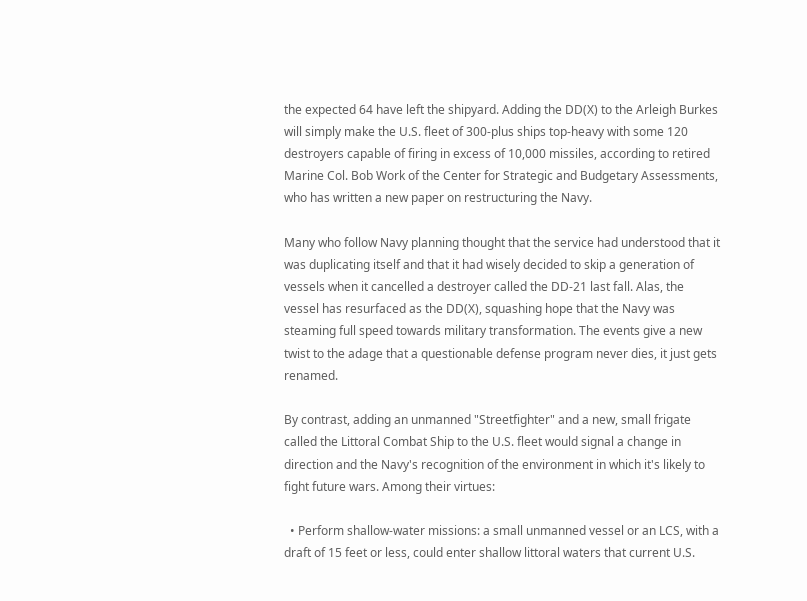the expected 64 have left the shipyard. Adding the DD(X) to the Arleigh Burkes will simply make the U.S. fleet of 300-plus ships top-heavy with some 120 destroyers capable of firing in excess of 10,000 missiles, according to retired Marine Col. Bob Work of the Center for Strategic and Budgetary Assessments, who has written a new paper on restructuring the Navy.

Many who follow Navy planning thought that the service had understood that it was duplicating itself and that it had wisely decided to skip a generation of vessels when it cancelled a destroyer called the DD-21 last fall. Alas, the vessel has resurfaced as the DD(X), squashing hope that the Navy was steaming full speed towards military transformation. The events give a new twist to the adage that a questionable defense program never dies, it just gets renamed.

By contrast, adding an unmanned "Streetfighter" and a new, small frigate called the Littoral Combat Ship to the U.S. fleet would signal a change in direction and the Navy's recognition of the environment in which it's likely to fight future wars. Among their virtues:

  • Perform shallow-water missions: a small unmanned vessel or an LCS, with a draft of 15 feet or less, could enter shallow littoral waters that current U.S.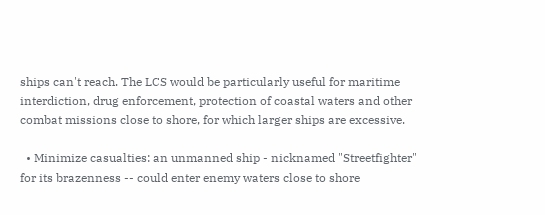ships can't reach. The LCS would be particularly useful for maritime interdiction, drug enforcement, protection of coastal waters and other combat missions close to shore, for which larger ships are excessive.

  • Minimize casualties: an unmanned ship - nicknamed "Streetfighter" for its brazenness -- could enter enemy waters close to shore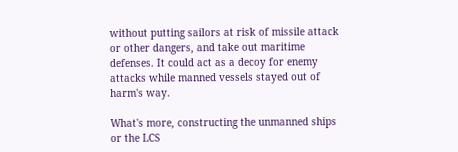without putting sailors at risk of missile attack or other dangers, and take out maritime defenses. It could act as a decoy for enemy attacks while manned vessels stayed out of harm's way.

What's more, constructing the unmanned ships or the LCS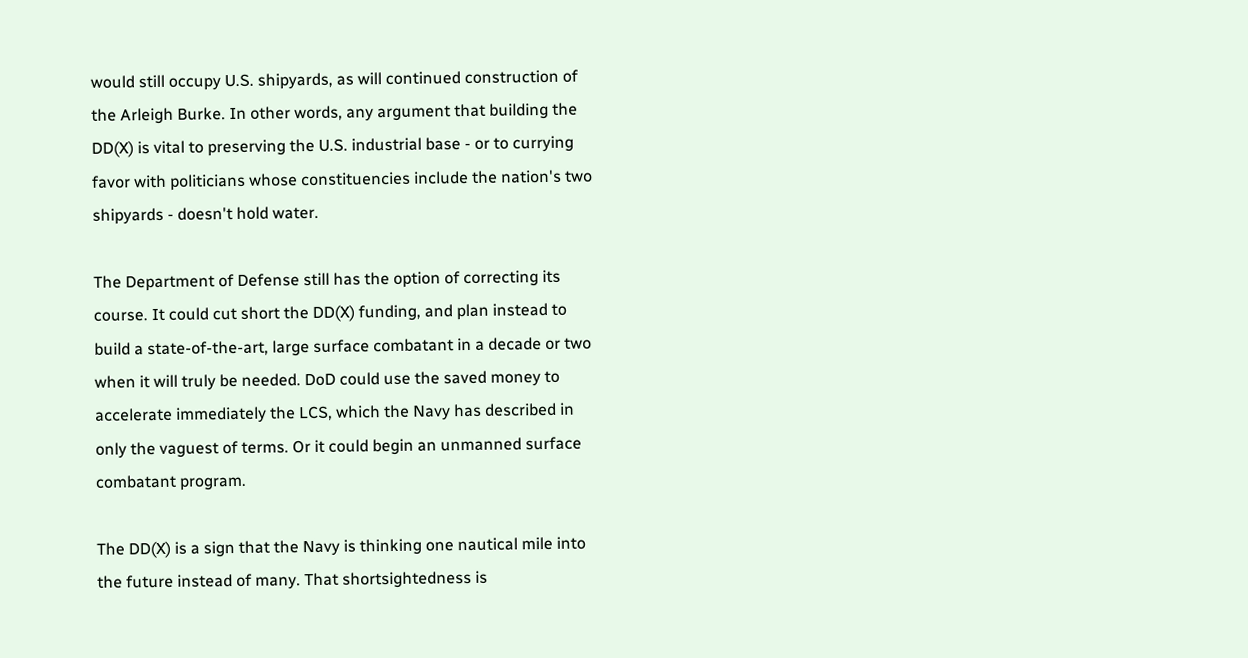would still occupy U.S. shipyards, as will continued construction of the Arleigh Burke. In other words, any argument that building the DD(X) is vital to preserving the U.S. industrial base - or to currying favor with politicians whose constituencies include the nation's two shipyards - doesn't hold water.

The Department of Defense still has the option of correcting its course. It could cut short the DD(X) funding, and plan instead to build a state-of-the-art, large surface combatant in a decade or two when it will truly be needed. DoD could use the saved money to accelerate immediately the LCS, which the Navy has described in only the vaguest of terms. Or it could begin an unmanned surface combatant program.

The DD(X) is a sign that the Navy is thinking one nautical mile into the future instead of many. That shortsightedness is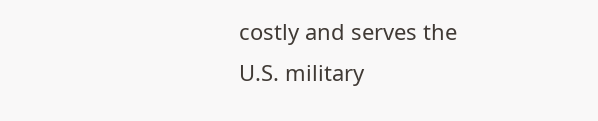costly and serves the U.S. military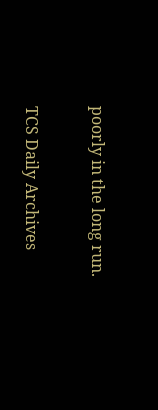poorly in the long run.

TCS Daily Archives